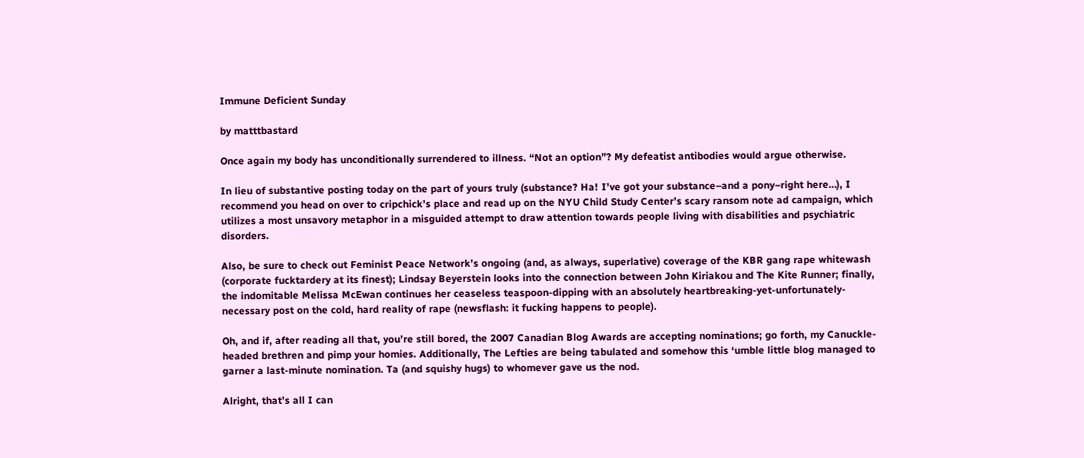Immune Deficient Sunday

by matttbastard

Once again my body has unconditionally surrendered to illness. “Not an option”? My defeatist antibodies would argue otherwise.

In lieu of substantive posting today on the part of yours truly (substance? Ha! I’ve got your substance–and a pony–right here…), I recommend you head on over to cripchick’s place and read up on the NYU Child Study Center’s scary ransom note ad campaign, which utilizes a most unsavory metaphor in a misguided attempt to draw attention towards people living with disabilities and psychiatric disorders.

Also, be sure to check out Feminist Peace Network’s ongoing (and, as always, superlative) coverage of the KBR gang rape whitewash (corporate fucktardery at its finest); Lindsay Beyerstein looks into the connection between John Kiriakou and The Kite Runner; finally, the indomitable Melissa McEwan continues her ceaseless teaspoon-dipping with an absolutely heartbreaking-yet-unfortunately-necessary post on the cold, hard reality of rape (newsflash: it fucking happens to people).

Oh, and if, after reading all that, you’re still bored, the 2007 Canadian Blog Awards are accepting nominations; go forth, my Canuckle-headed brethren and pimp your homies. Additionally, The Lefties are being tabulated and somehow this ‘umble little blog managed to garner a last-minute nomination. Ta (and squishy hugs) to whomever gave us the nod.

Alright, that’s all I can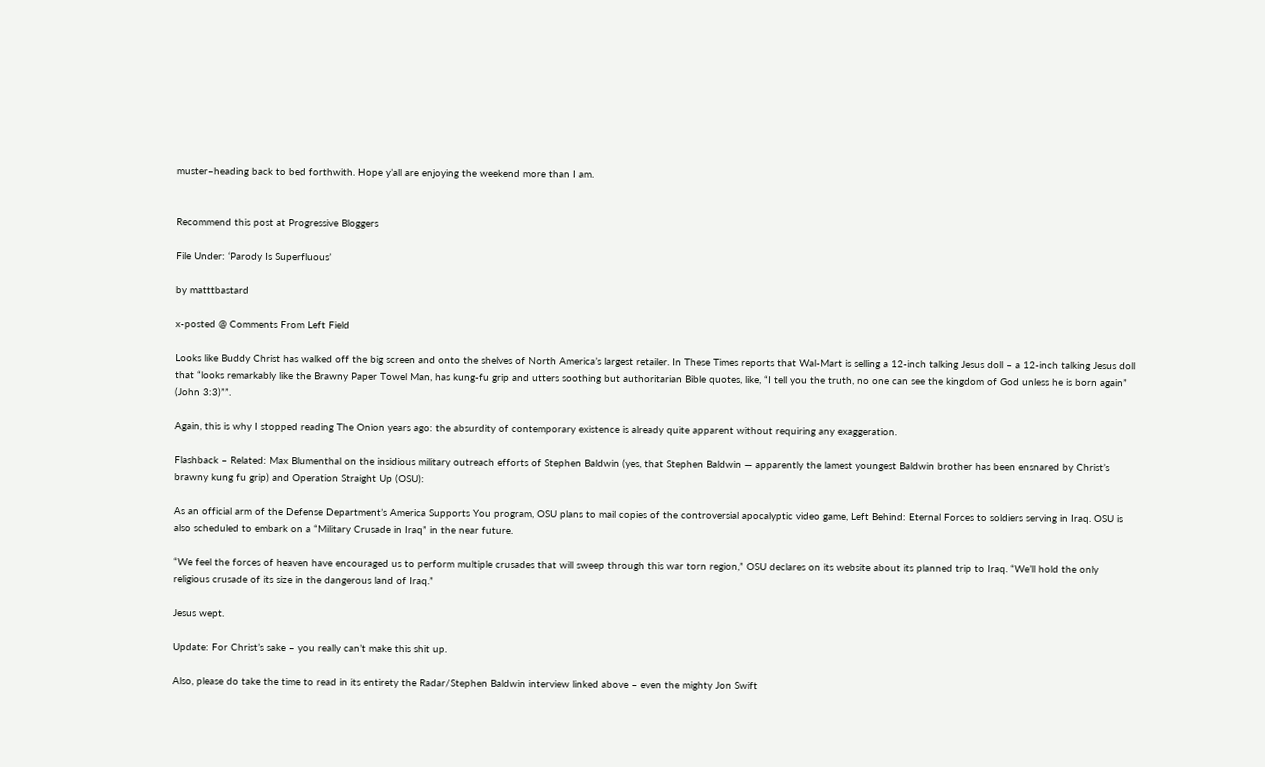muster–heading back to bed forthwith. Hope y’all are enjoying the weekend more than I am.


Recommend this post at Progressive Bloggers

File Under: ‘Parody Is Superfluous’

by matttbastard

x-posted @ Comments From Left Field

Looks like Buddy Christ has walked off the big screen and onto the shelves of North America’s largest retailer. In These Times reports that Wal-Mart is selling a 12-inch talking Jesus doll – a 12-inch talking Jesus doll that “looks remarkably like the Brawny Paper Towel Man, has kung-fu grip and utters soothing but authoritarian Bible quotes, like, “I tell you the truth, no one can see the kingdom of God unless he is born again” (John 3:3)””.

Again, this is why I stopped reading The Onion years ago: the absurdity of contemporary existence is already quite apparent without requiring any exaggeration.

Flashback – Related: Max Blumenthal on the insidious military outreach efforts of Stephen Baldwin (yes, that Stephen Baldwin — apparently the lamest youngest Baldwin brother has been ensnared by Christ’s brawny kung fu grip) and Operation Straight Up (OSU):

As an official arm of the Defense Department’s America Supports You program, OSU plans to mail copies of the controversial apocalyptic video game, Left Behind: Eternal Forces to soldiers serving in Iraq. OSU is also scheduled to embark on a “Military Crusade in Iraq” in the near future.

“We feel the forces of heaven have encouraged us to perform multiple crusades that will sweep through this war torn region,” OSU declares on its website about its planned trip to Iraq. “We’ll hold the only religious crusade of its size in the dangerous land of Iraq.”

Jesus wept.

Update: For Christ’s sake – you really can’t make this shit up.

Also, please do take the time to read in its entirety the Radar/Stephen Baldwin interview linked above – even the mighty Jon Swift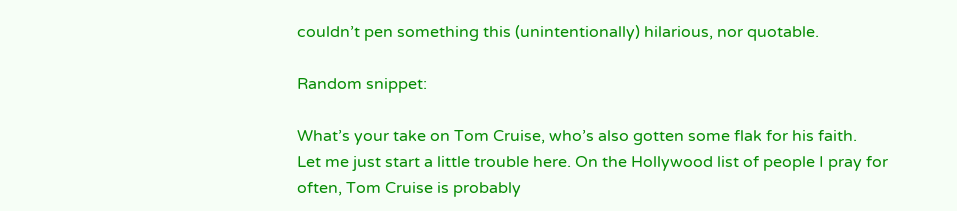couldn’t pen something this (unintentionally) hilarious, nor quotable.

Random snippet:

What’s your take on Tom Cruise, who’s also gotten some flak for his faith.
Let me just start a little trouble here. On the Hollywood list of people I pray for often, Tom Cruise is probably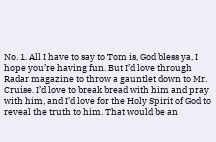No. 1. All I have to say to Tom is, God bless ya, I hope you’re having fun. But I’d love through Radar magazine to throw a gauntlet down to Mr. Cruise. I’d love to break bread with him and pray with him, and I’d love for the Holy Spirit of God to reveal the truth to him. That would be an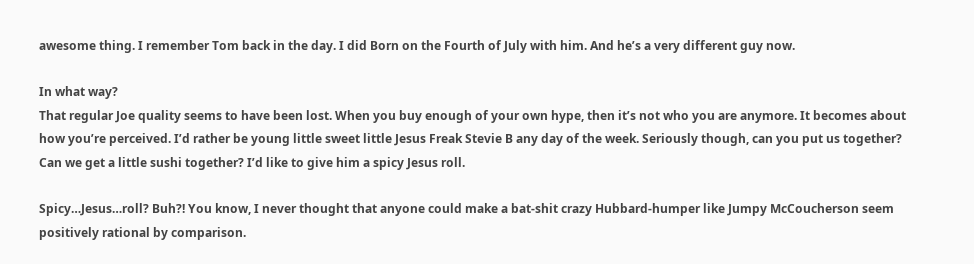awesome thing. I remember Tom back in the day. I did Born on the Fourth of July with him. And he’s a very different guy now.

In what way?
That regular Joe quality seems to have been lost. When you buy enough of your own hype, then it’s not who you are anymore. It becomes about how you’re perceived. I’d rather be young little sweet little Jesus Freak Stevie B any day of the week. Seriously though, can you put us together? Can we get a little sushi together? I’d like to give him a spicy Jesus roll.

Spicy…Jesus…roll? Buh?! You know, I never thought that anyone could make a bat-shit crazy Hubbard-humper like Jumpy McCoucherson seem positively rational by comparison.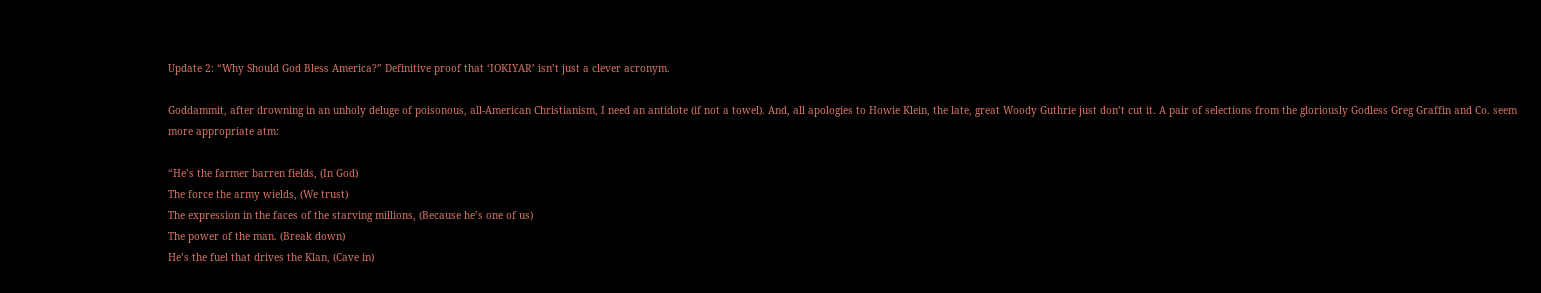Update 2: “Why Should God Bless America?” Definitive proof that ‘IOKIYAR’ isn’t just a clever acronym.

Goddammit, after drowning in an unholy deluge of poisonous, all-American Christianism, I need an antidote (if not a towel). And, all apologies to Howie Klein, the late, great Woody Guthrie just don’t cut it. A pair of selections from the gloriously Godless Greg Graffin and Co. seem more appropriate atm:

“He’s the farmer barren fields, (In God)
The force the army wields, (We trust)
The expression in the faces of the starving millions, (Because he’s one of us)
The power of the man. (Break down)
He’s the fuel that drives the Klan, (Cave in)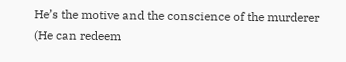He’s the motive and the conscience of the murderer (He can redeem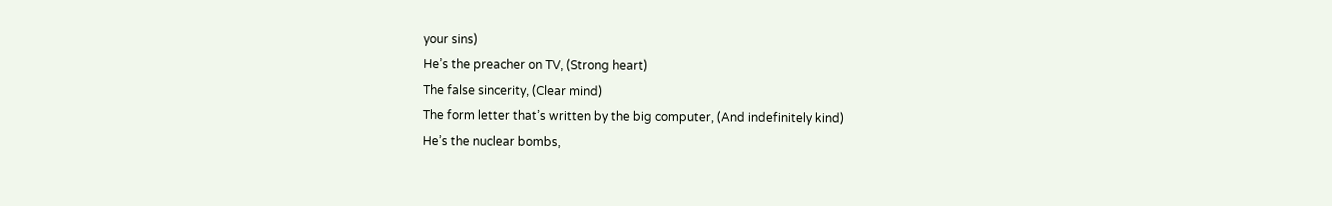your sins)
He’s the preacher on TV, (Strong heart)
The false sincerity, (Clear mind)
The form letter that’s written by the big computer, (And indefinitely kind)
He’s the nuclear bombs,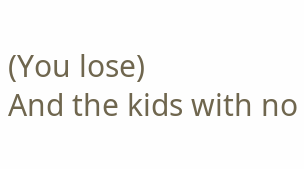(You lose)
And the kids with no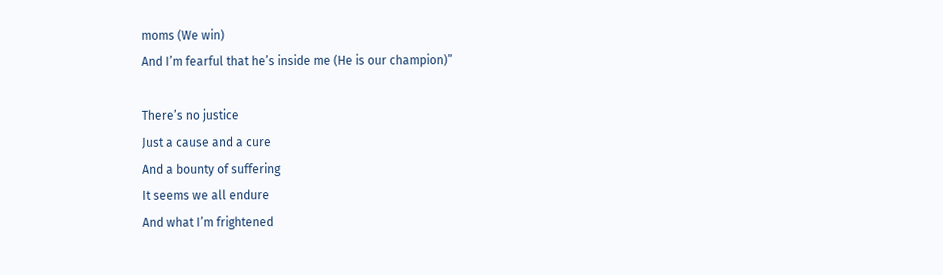moms (We win)
And I’m fearful that he’s inside me (He is our champion)”

There’s no justice
Just a cause and a cure
And a bounty of suffering
It seems we all endure
And what I’m frightened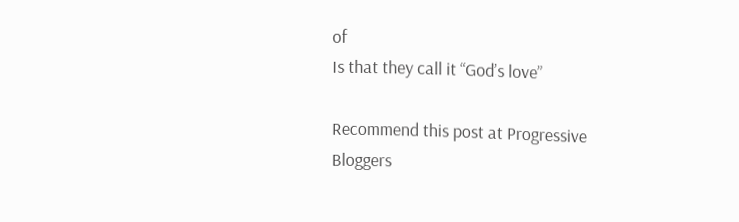of
Is that they call it “God’s love”

Recommend this post at Progressive Bloggers